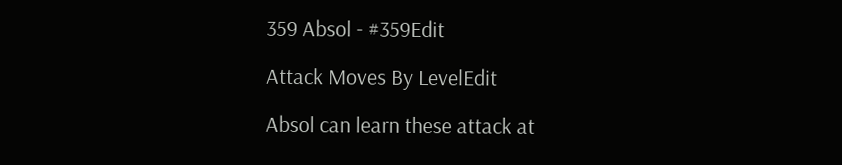359 Absol - #359Edit

Attack Moves By LevelEdit

Absol can learn these attack at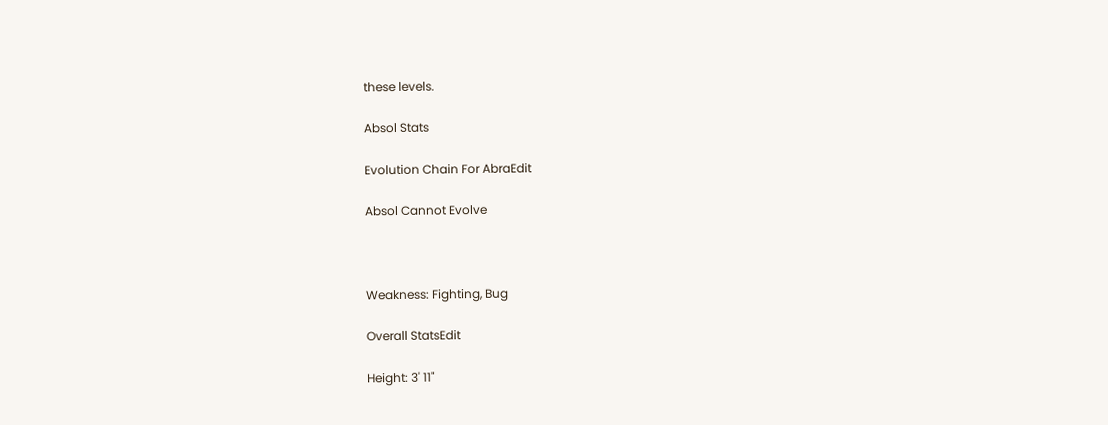these levels.

Absol Stats

Evolution Chain For AbraEdit

Absol Cannot Evolve



Weakness: Fighting, Bug

Overall StatsEdit

Height: 3' 11"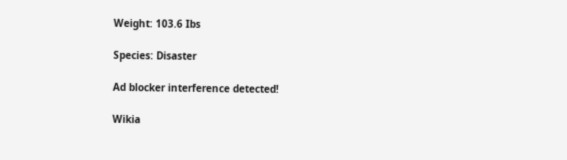Weight: 103.6 Ibs

Species: Disaster

Ad blocker interference detected!

Wikia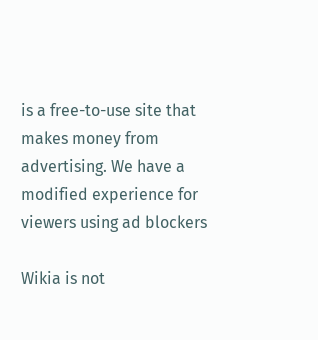is a free-to-use site that makes money from advertising. We have a modified experience for viewers using ad blockers

Wikia is not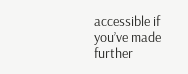accessible if you’ve made further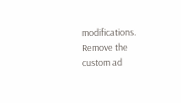modifications. Remove the custom ad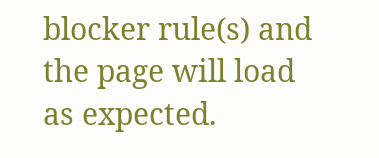blocker rule(s) and the page will load as expected.